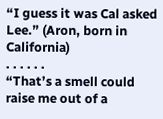“I guess it was Cal asked Lee.” (Aron, born in California)
. . . . . .
“That’s a smell could raise me out of a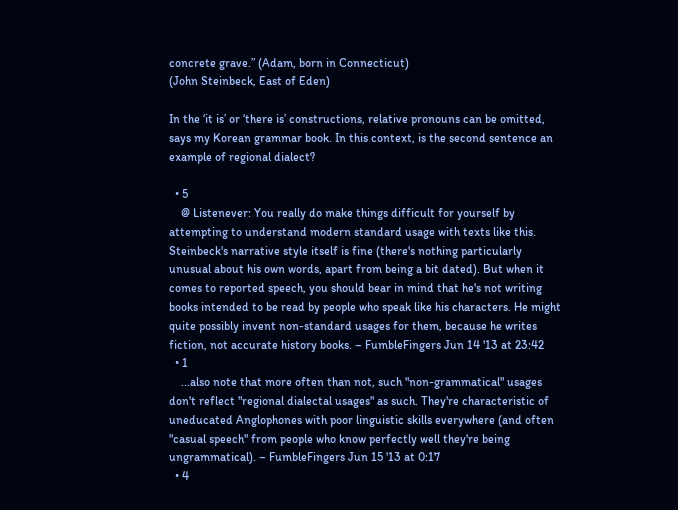concrete grave.” (Adam, born in Connecticut)
(John Steinbeck, East of Eden)

In the ‘it is’ or ‘there is’ constructions, relative pronouns can be omitted, says my Korean grammar book. In this context, is the second sentence an example of regional dialect?

  • 5
    @ Listenever: You really do make things difficult for yourself by attempting to understand modern standard usage with texts like this. Steinbeck's narrative style itself is fine (there's nothing particularly unusual about his own words, apart from being a bit dated). But when it comes to reported speech, you should bear in mind that he's not writing books intended to be read by people who speak like his characters. He might quite possibly invent non-standard usages for them, because he writes fiction, not accurate history books. – FumbleFingers Jun 14 '13 at 23:42
  • 1
    ...also note that more often than not, such "non-grammatical" usages don't reflect "regional dialectal usages" as such. They're characteristic of uneducated Anglophones with poor linguistic skills everywhere (and often "casual speech" from people who know perfectly well they're being ungrammatical). – FumbleFingers Jun 15 '13 at 0:17
  • 4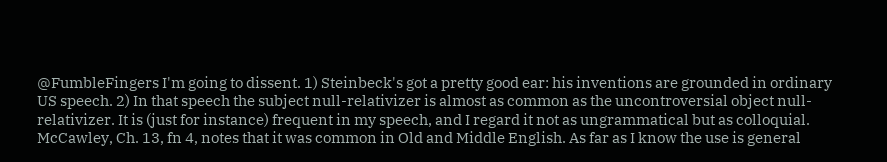@FumbleFingers I'm going to dissent. 1) Steinbeck's got a pretty good ear: his inventions are grounded in ordinary US speech. 2) In that speech the subject null-relativizer is almost as common as the uncontroversial object null-relativizer. It is (just for instance) frequent in my speech, and I regard it not as ungrammatical but as colloquial. McCawley, Ch. 13, fn 4, notes that it was common in Old and Middle English. As far as I know the use is general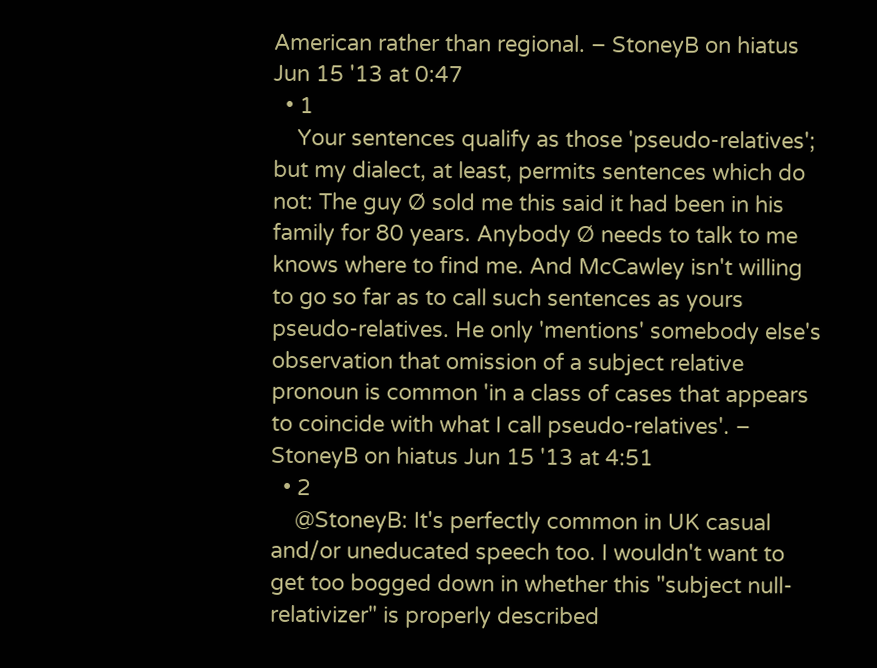American rather than regional. – StoneyB on hiatus Jun 15 '13 at 0:47
  • 1
    Your sentences qualify as those 'pseudo-relatives'; but my dialect, at least, permits sentences which do not: The guy Ø sold me this said it had been in his family for 80 years. Anybody Ø needs to talk to me knows where to find me. And McCawley isn't willing to go so far as to call such sentences as yours pseudo-relatives. He only 'mentions' somebody else's observation that omission of a subject relative pronoun is common 'in a class of cases that appears to coincide with what I call pseudo-relatives'. – StoneyB on hiatus Jun 15 '13 at 4:51
  • 2
    @StoneyB: It's perfectly common in UK casual and/or uneducated speech too. I wouldn't want to get too bogged down in whether this "subject null-relativizer" is properly described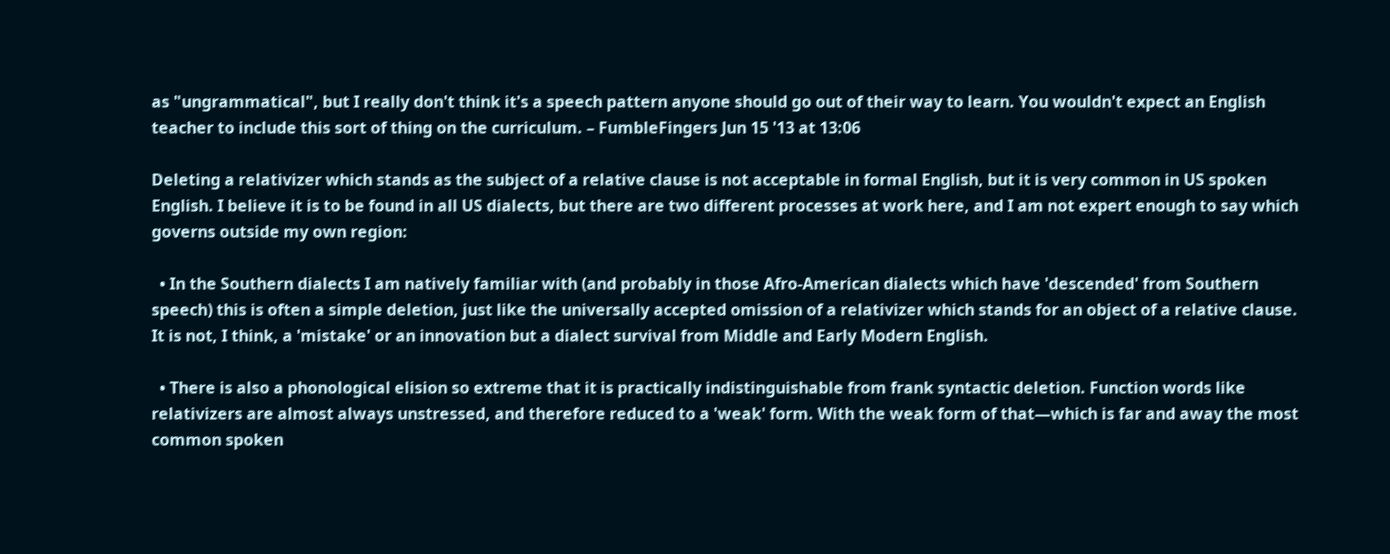as "ungrammatical", but I really don't think it's a speech pattern anyone should go out of their way to learn. You wouldn't expect an English teacher to include this sort of thing on the curriculum. – FumbleFingers Jun 15 '13 at 13:06

Deleting a relativizer which stands as the subject of a relative clause is not acceptable in formal English, but it is very common in US spoken English. I believe it is to be found in all US dialects, but there are two different processes at work here, and I am not expert enough to say which governs outside my own region:

  • In the Southern dialects I am natively familiar with (and probably in those Afro-American dialects which have 'descended' from Southern speech) this is often a simple deletion, just like the universally accepted omission of a relativizer which stands for an object of a relative clause. It is not, I think, a 'mistake' or an innovation but a dialect survival from Middle and Early Modern English.

  • There is also a phonological elision so extreme that it is practically indistinguishable from frank syntactic deletion. Function words like relativizers are almost always unstressed, and therefore reduced to a 'weak' form. With the weak form of that—which is far and away the most common spoken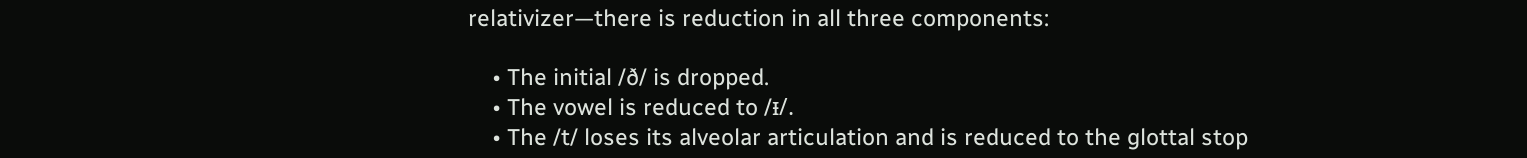relativizer—there is reduction in all three components:

    • The initial /ð/ is dropped.
    • The vowel is reduced to /ᵻ/.
    • The /t/ loses its alveolar articulation and is reduced to the glottal stop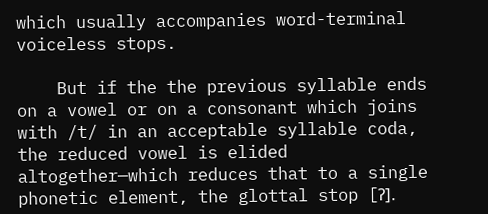which usually accompanies word-terminal voiceless stops.

    But if the the previous syllable ends on a vowel or on a consonant which joins with /t/ in an acceptable syllable coda, the reduced vowel is elided altogether—which reduces that to a single phonetic element, the glottal stop [ʔ].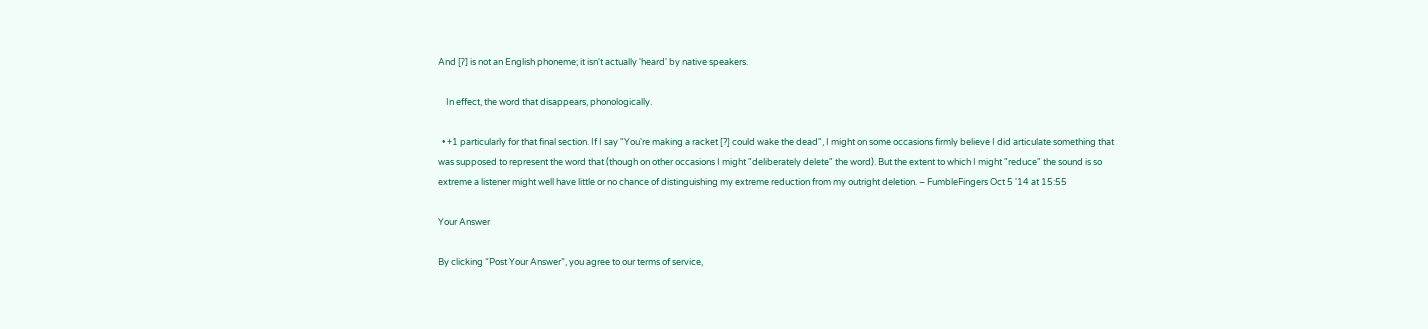And [ʔ] is not an English phoneme; it isn't actually 'heard' by native speakers.

    In effect, the word that disappears, phonologically.

  • +1 particularly for that final section. If I say "You're making a racket [?] could wake the dead", I might on some occasions firmly believe I did articulate something that was supposed to represent the word that (though on other occasions I might "deliberately delete" the word). But the extent to which I might "reduce" the sound is so extreme a listener might well have little or no chance of distinguishing my extreme reduction from my outright deletion. – FumbleFingers Oct 5 '14 at 15:55

Your Answer

By clicking “Post Your Answer”, you agree to our terms of service,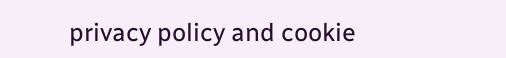privacy policy and cookie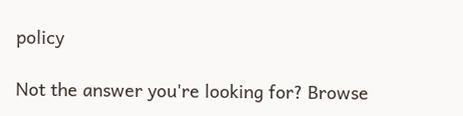policy

Not the answer you're looking for? Browse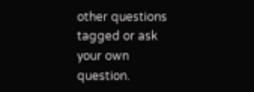other questions tagged or ask your own question.